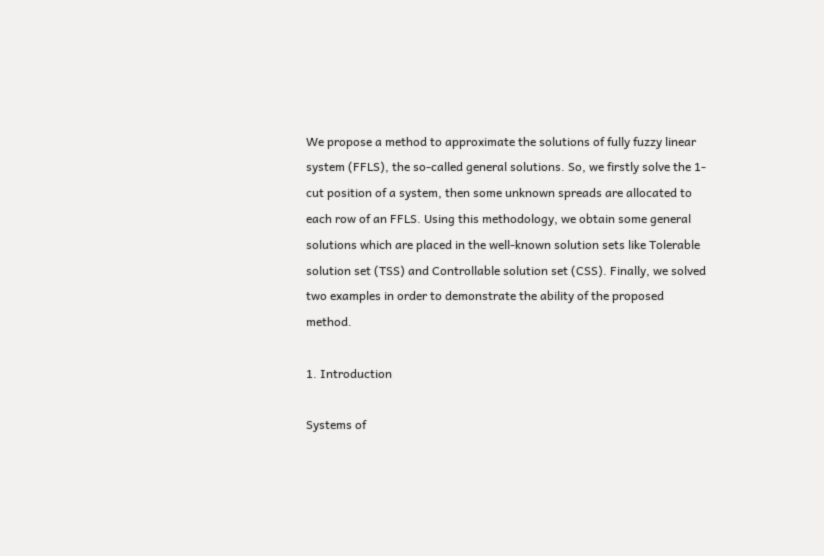We propose a method to approximate the solutions of fully fuzzy linear system (FFLS), the so-called general solutions. So, we firstly solve the 1-cut position of a system, then some unknown spreads are allocated to each row of an FFLS. Using this methodology, we obtain some general solutions which are placed in the well-known solution sets like Tolerable solution set (TSS) and Controllable solution set (CSS). Finally, we solved two examples in order to demonstrate the ability of the proposed method.

1. Introduction

Systems of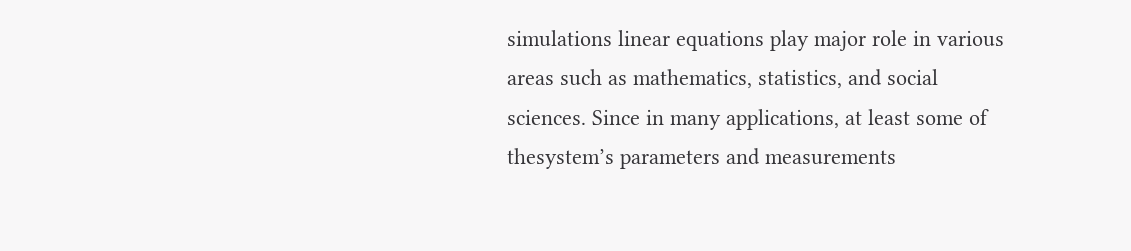simulations linear equations play major role in various areas such as mathematics, statistics, and social sciences. Since in many applications, at least some of thesystem’s parameters and measurements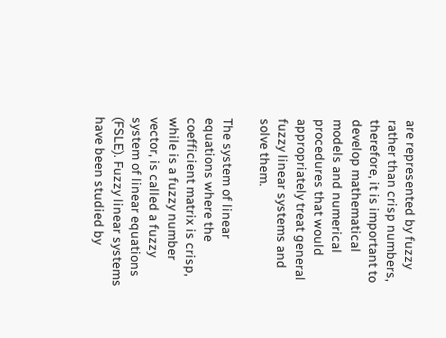are represented by fuzzy rather than crisp numbers, therefore, it is important to develop mathematical models and numerical procedures that would appropriately treat general fuzzy linear systems and solve them.

The system of linear equations where the coefficient matrix is crisp, while is a fuzzy number vector, is called a fuzzy system of linear equations (FSLE). Fuzzy linear systems have been studied by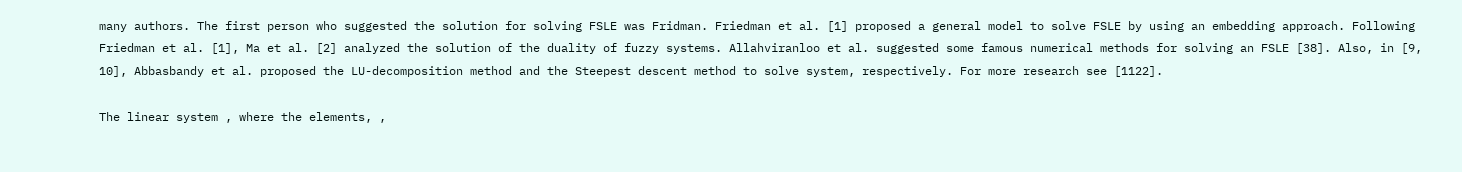many authors. The first person who suggested the solution for solving FSLE was Fridman. Friedman et al. [1] proposed a general model to solve FSLE by using an embedding approach. Following Friedman et al. [1], Ma et al. [2] analyzed the solution of the duality of fuzzy systems. Allahviranloo et al. suggested some famous numerical methods for solving an FSLE [38]. Also, in [9, 10], Abbasbandy et al. proposed the LU-decomposition method and the Steepest descent method to solve system, respectively. For more research see [1122].

The linear system , where the elements, ,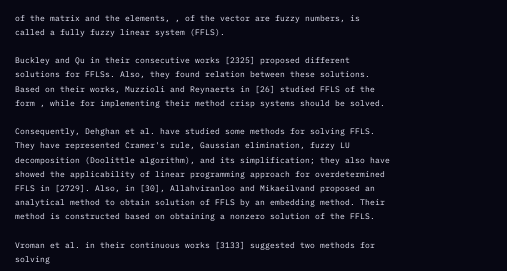of the matrix and the elements, , of the vector are fuzzy numbers, is called a fully fuzzy linear system (FFLS).

Buckley and Qu in their consecutive works [2325] proposed different solutions for FFLSs. Also, they found relation between these solutions. Based on their works, Muzzioli and Reynaerts in [26] studied FFLS of the form , while for implementing their method crisp systems should be solved.

Consequently, Dehghan et al. have studied some methods for solving FFLS. They have represented Cramer's rule, Gaussian elimination, fuzzy LU decomposition (Doolittle algorithm), and its simplification; they also have showed the applicability of linear programming approach for overdetermined FFLS in [2729]. Also, in [30], Allahviranloo and Mikaeilvand proposed an analytical method to obtain solution of FFLS by an embedding method. Their method is constructed based on obtaining a nonzero solution of the FFLS.

Vroman et al. in their continuous works [3133] suggested two methods for solving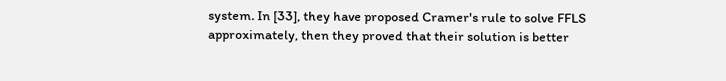system. In [33], they have proposed Cramer's rule to solve FFLS approximately, then they proved that their solution is better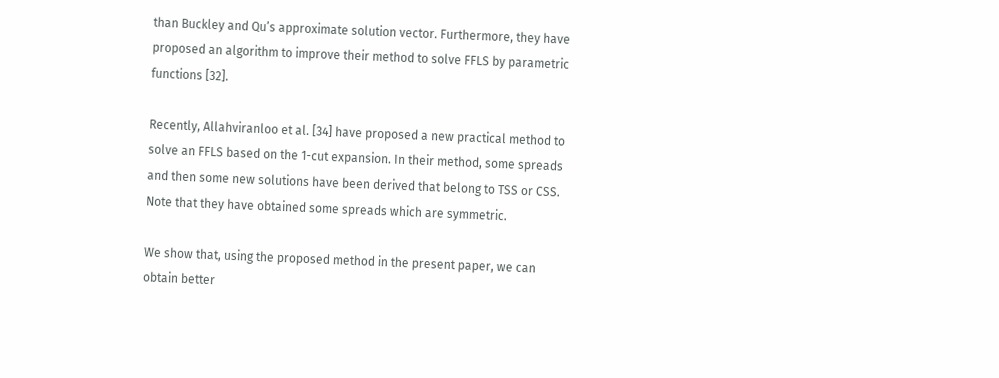than Buckley and Qu’s approximate solution vector. Furthermore, they have proposed an algorithm to improve their method to solve FFLS by parametric functions [32].

Recently, Allahviranloo et al. [34] have proposed a new practical method to solve an FFLS based on the 1-cut expansion. In their method, some spreads and then some new solutions have been derived that belong to TSS or CSS. Note that they have obtained some spreads which are symmetric.

We show that, using the proposed method in the present paper, we can obtain better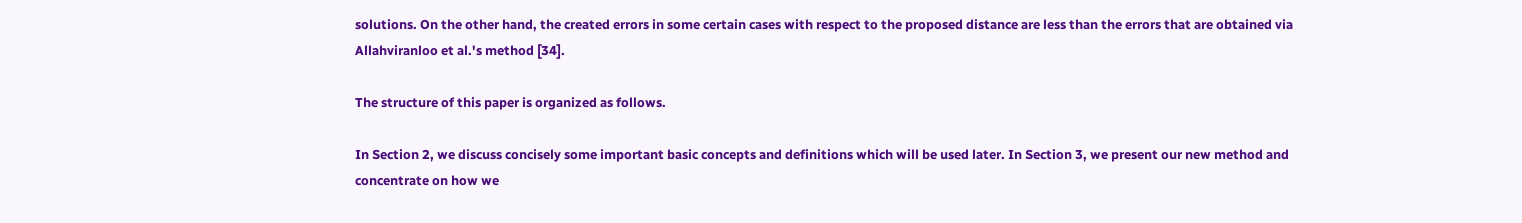solutions. On the other hand, the created errors in some certain cases with respect to the proposed distance are less than the errors that are obtained via Allahviranloo et al.'s method [34].

The structure of this paper is organized as follows.

In Section 2, we discuss concisely some important basic concepts and definitions which will be used later. In Section 3, we present our new method and concentrate on how we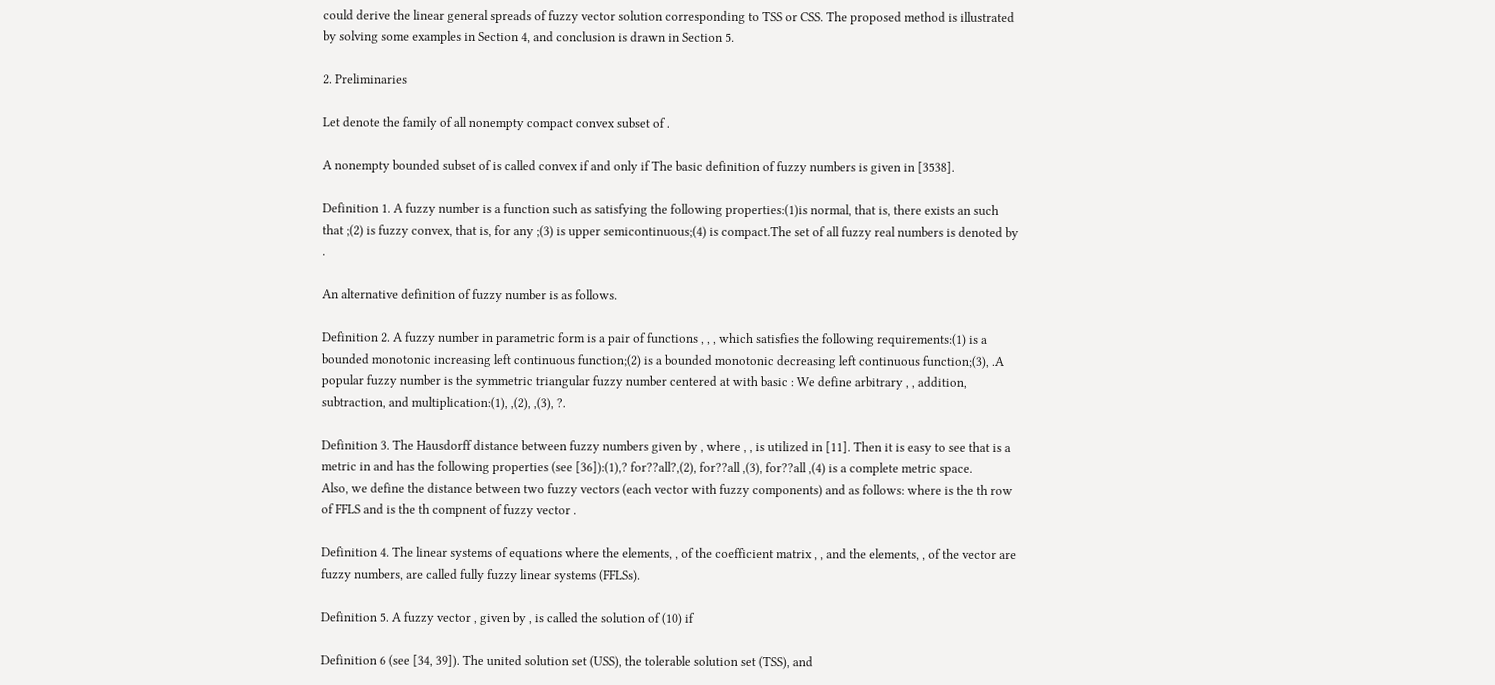could derive the linear general spreads of fuzzy vector solution corresponding to TSS or CSS. The proposed method is illustrated by solving some examples in Section 4, and conclusion is drawn in Section 5.

2. Preliminaries

Let denote the family of all nonempty compact convex subset of .

A nonempty bounded subset of is called convex if and only if The basic definition of fuzzy numbers is given in [3538].

Definition 1. A fuzzy number is a function such as satisfying the following properties:(1)is normal, that is, there exists an such that ;(2) is fuzzy convex, that is, for any ;(3) is upper semicontinuous;(4) is compact.The set of all fuzzy real numbers is denoted by .

An alternative definition of fuzzy number is as follows.

Definition 2. A fuzzy number in parametric form is a pair of functions , , , which satisfies the following requirements:(1) is a bounded monotonic increasing left continuous function;(2) is a bounded monotonic decreasing left continuous function;(3), .A popular fuzzy number is the symmetric triangular fuzzy number centered at with basic : We define arbitrary , , addition, subtraction, and multiplication:(1), ,(2), ,(3), ?.

Definition 3. The Hausdorff distance between fuzzy numbers given by , where , , is utilized in [11]. Then it is easy to see that is a metric in and has the following properties (see [36]):(1),? for??all?,(2), for??all ,(3), for??all ,(4) is a complete metric space.
Also, we define the distance between two fuzzy vectors (each vector with fuzzy components) and as follows: where is the th row of FFLS and is the th compnent of fuzzy vector .

Definition 4. The linear systems of equations where the elements, , of the coefficient matrix , , and the elements, , of the vector are fuzzy numbers, are called fully fuzzy linear systems (FFLSs).

Definition 5. A fuzzy vector , given by , is called the solution of (10) if

Definition 6 (see [34, 39]). The united solution set (USS), the tolerable solution set (TSS), and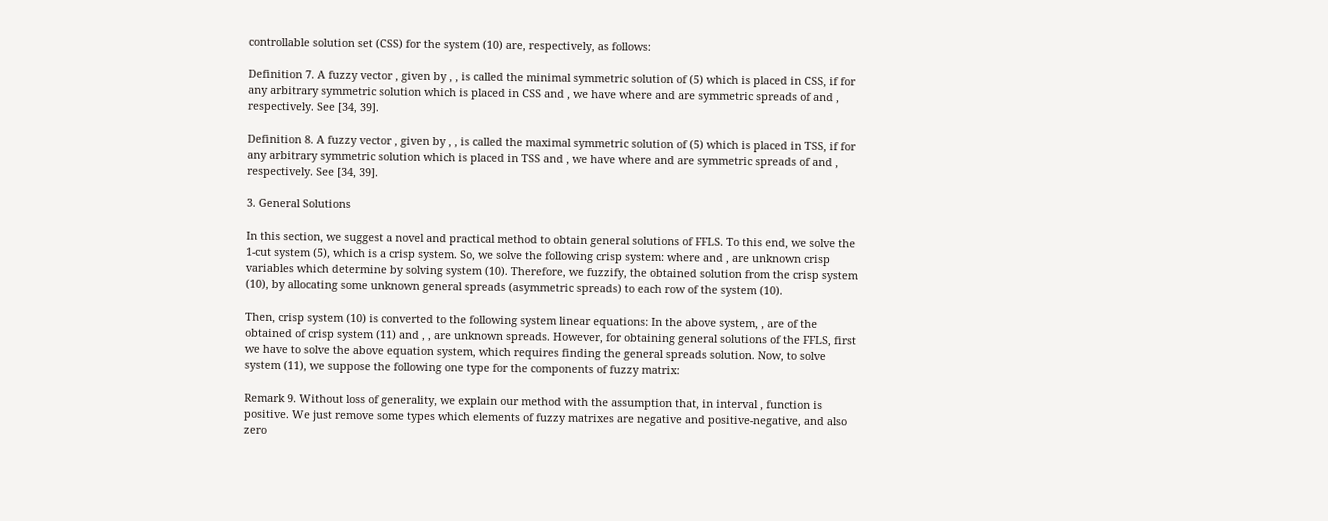controllable solution set (CSS) for the system (10) are, respectively, as follows:

Definition 7. A fuzzy vector , given by , , is called the minimal symmetric solution of (5) which is placed in CSS, if for any arbitrary symmetric solution which is placed in CSS and , we have where and are symmetric spreads of and , respectively. See [34, 39].

Definition 8. A fuzzy vector , given by , , is called the maximal symmetric solution of (5) which is placed in TSS, if for any arbitrary symmetric solution which is placed in TSS and , we have where and are symmetric spreads of and , respectively. See [34, 39].

3. General Solutions

In this section, we suggest a novel and practical method to obtain general solutions of FFLS. To this end, we solve the 1-cut system (5), which is a crisp system. So, we solve the following crisp system: where and , are unknown crisp variables which determine by solving system (10). Therefore, we fuzzify, the obtained solution from the crisp system (10), by allocating some unknown general spreads (asymmetric spreads) to each row of the system (10).

Then, crisp system (10) is converted to the following system linear equations: In the above system, , are of the obtained of crisp system (11) and , , are unknown spreads. However, for obtaining general solutions of the FFLS, first we have to solve the above equation system, which requires finding the general spreads solution. Now, to solve system (11), we suppose the following one type for the components of fuzzy matrix:

Remark 9. Without loss of generality, we explain our method with the assumption that, in interval , function is positive. We just remove some types which elements of fuzzy matrixes are negative and positive-negative, and also zero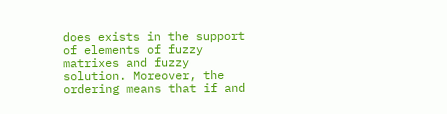does exists in the support of elements of fuzzy matrixes and fuzzy solution. Moreover, the ordering means that if and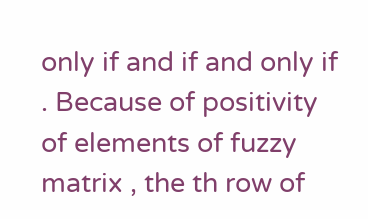only if and if and only if . Because of positivity of elements of fuzzy matrix , the th row of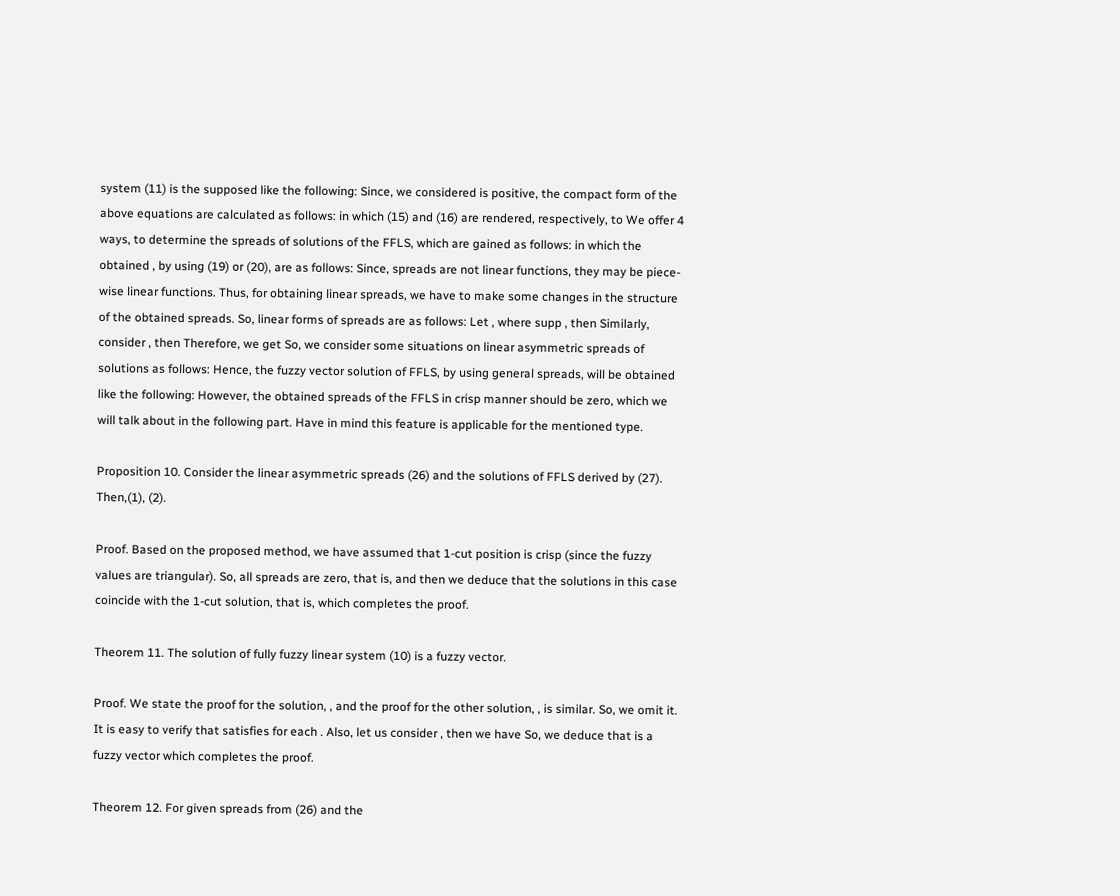system (11) is the supposed like the following: Since, we considered is positive, the compact form of the above equations are calculated as follows: in which (15) and (16) are rendered, respectively, to We offer 4 ways, to determine the spreads of solutions of the FFLS, which are gained as follows: in which the obtained , by using (19) or (20), are as follows: Since, spreads are not linear functions, they may be piece-wise linear functions. Thus, for obtaining linear spreads, we have to make some changes in the structure of the obtained spreads. So, linear forms of spreads are as follows: Let , where supp , then Similarly, consider , then Therefore, we get So, we consider some situations on linear asymmetric spreads of solutions as follows: Hence, the fuzzy vector solution of FFLS, by using general spreads, will be obtained like the following: However, the obtained spreads of the FFLS in crisp manner should be zero, which we will talk about in the following part. Have in mind this feature is applicable for the mentioned type.

Proposition 10. Consider the linear asymmetric spreads (26) and the solutions of FFLS derived by (27). Then,(1), (2).

Proof. Based on the proposed method, we have assumed that 1-cut position is crisp (since the fuzzy values are triangular). So, all spreads are zero, that is, and then we deduce that the solutions in this case coincide with the 1-cut solution, that is, which completes the proof.

Theorem 11. The solution of fully fuzzy linear system (10) is a fuzzy vector.

Proof. We state the proof for the solution, , and the proof for the other solution, , is similar. So, we omit it. It is easy to verify that satisfies for each . Also, let us consider , then we have So, we deduce that is a fuzzy vector which completes the proof.

Theorem 12. For given spreads from (26) and the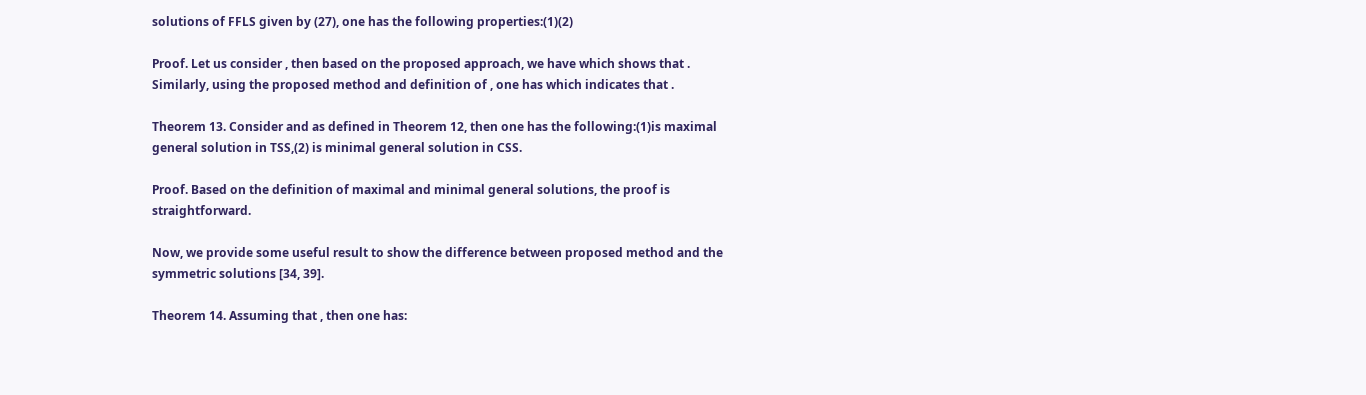solutions of FFLS given by (27), one has the following properties:(1)(2)

Proof. Let us consider , then based on the proposed approach, we have which shows that . Similarly, using the proposed method and definition of , one has which indicates that .

Theorem 13. Consider and as defined in Theorem 12, then one has the following:(1)is maximal general solution in TSS,(2) is minimal general solution in CSS.

Proof. Based on the definition of maximal and minimal general solutions, the proof is straightforward.

Now, we provide some useful result to show the difference between proposed method and the symmetric solutions [34, 39].

Theorem 14. Assuming that , then one has: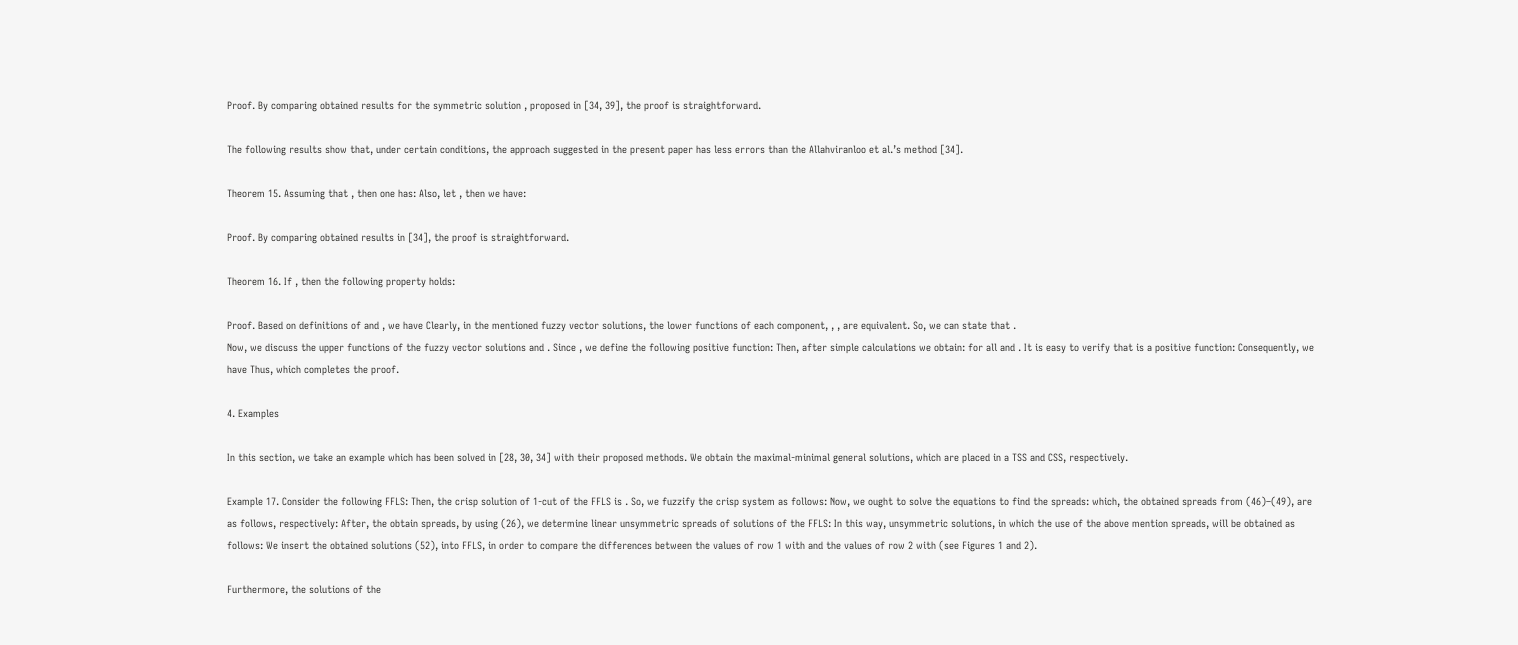Proof. By comparing obtained results for the symmetric solution , proposed in [34, 39], the proof is straightforward.

The following results show that, under certain conditions, the approach suggested in the present paper has less errors than the Allahviranloo et al.’s method [34].

Theorem 15. Assuming that , then one has: Also, let , then we have:

Proof. By comparing obtained results in [34], the proof is straightforward.

Theorem 16. If , then the following property holds:

Proof. Based on definitions of and , we have Clearly, in the mentioned fuzzy vector solutions, the lower functions of each component, , , are equivalent. So, we can state that .
Now, we discuss the upper functions of the fuzzy vector solutions and . Since , we define the following positive function: Then, after simple calculations we obtain: for all and . It is easy to verify that is a positive function: Consequently, we have Thus, which completes the proof.

4. Examples

In this section, we take an example which has been solved in [28, 30, 34] with their proposed methods. We obtain the maximal-minimal general solutions, which are placed in a TSS and CSS, respectively.

Example 17. Consider the following FFLS: Then, the crisp solution of 1-cut of the FFLS is . So, we fuzzify the crisp system as follows: Now, we ought to solve the equations to find the spreads: which, the obtained spreads from (46)–(49), are as follows, respectively: After, the obtain spreads, by using (26), we determine linear unsymmetric spreads of solutions of the FFLS: In this way, unsymmetric solutions, in which the use of the above mention spreads, will be obtained as follows: We insert the obtained solutions (52), into FFLS, in order to compare the differences between the values of row 1 with and the values of row 2 with (see Figures 1 and 2).

Furthermore, the solutions of the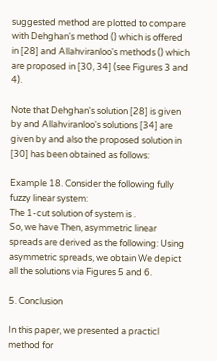suggested method are plotted to compare with Dehghan's method () which is offered in [28] and Allahviranloo's methods () which are proposed in [30, 34] (see Figures 3 and 4).

Note that Dehghan's solution [28] is given by and Allahviranloo's solutions [34] are given by and also the proposed solution in [30] has been obtained as follows:

Example 18. Consider the following fully fuzzy linear system:
The 1-cut solution of system is .
So, we have Then, asymmetric linear spreads are derived as the following: Using asymmetric spreads, we obtain We depict all the solutions via Figures 5 and 6.

5. Conclusion

In this paper, we presented a practicl method for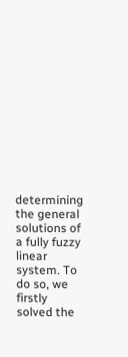determining the general solutions of a fully fuzzy linear system. To do so, we firstly solved the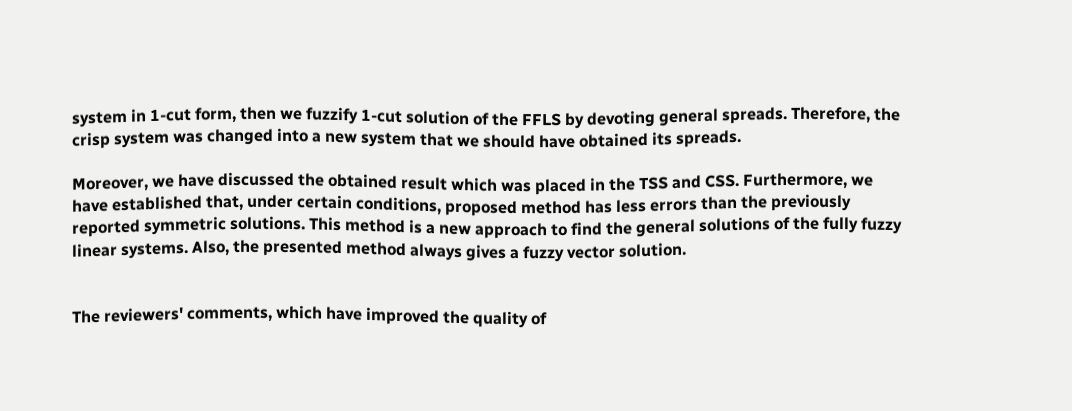system in 1-cut form, then we fuzzify 1-cut solution of the FFLS by devoting general spreads. Therefore, the crisp system was changed into a new system that we should have obtained its spreads.

Moreover, we have discussed the obtained result which was placed in the TSS and CSS. Furthermore, we have established that, under certain conditions, proposed method has less errors than the previously reported symmetric solutions. This method is a new approach to find the general solutions of the fully fuzzy linear systems. Also, the presented method always gives a fuzzy vector solution.


The reviewers' comments, which have improved the quality of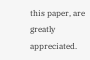this paper, are greatly appreciated.